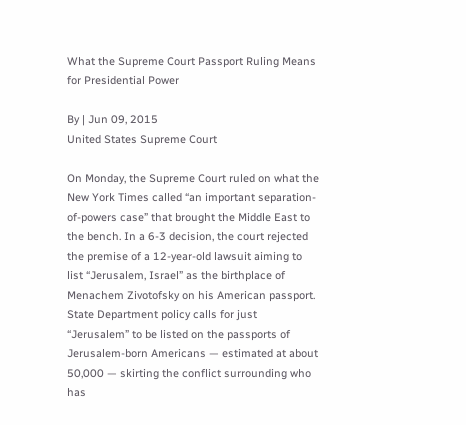What the Supreme Court Passport Ruling Means for Presidential Power

By | Jun 09, 2015
United States Supreme Court

On Monday, the Supreme Court ruled on what the New York Times called “an important separation-of-powers case” that brought the Middle East to the bench. In a 6-3 decision, the court rejected the premise of a 12-year-old lawsuit aiming to list “Jerusalem, Israel” as the birthplace of Menachem Zivotofsky on his American passport. State Department policy calls for just “Jerusalem” to be listed on the passports of Jerusalem-born Americans — estimated at about 50,000 — skirting the conflict surrounding who has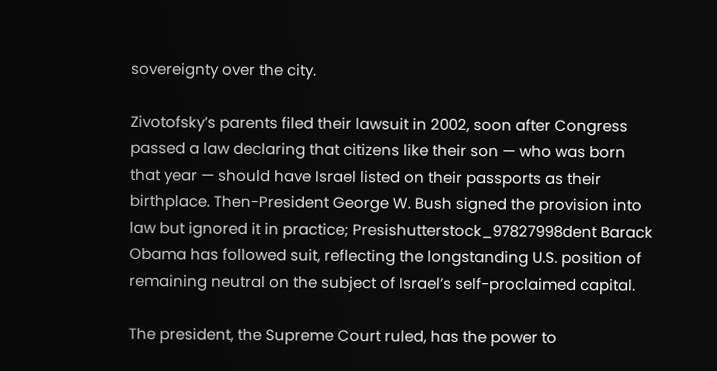sovereignty over the city.

Zivotofsky’s parents filed their lawsuit in 2002, soon after Congress passed a law declaring that citizens like their son — who was born that year — should have Israel listed on their passports as their birthplace. Then-President George W. Bush signed the provision into law but ignored it in practice; Presishutterstock_97827998dent Barack Obama has followed suit, reflecting the longstanding U.S. position of remaining neutral on the subject of Israel’s self-proclaimed capital.

The president, the Supreme Court ruled, has the power to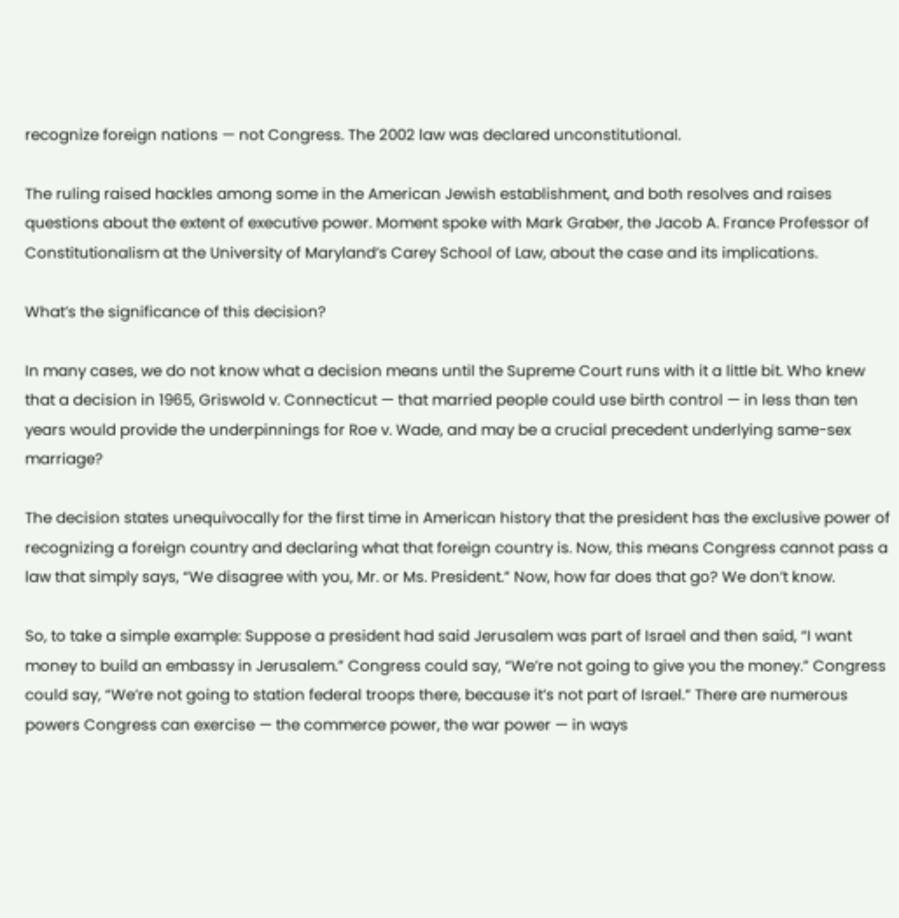recognize foreign nations — not Congress. The 2002 law was declared unconstitutional.

The ruling raised hackles among some in the American Jewish establishment, and both resolves and raises questions about the extent of executive power. Moment spoke with Mark Graber, the Jacob A. France Professor of Constitutionalism at the University of Maryland’s Carey School of Law, about the case and its implications.

What’s the significance of this decision?

In many cases, we do not know what a decision means until the Supreme Court runs with it a little bit. Who knew that a decision in 1965, Griswold v. Connecticut — that married people could use birth control — in less than ten years would provide the underpinnings for Roe v. Wade, and may be a crucial precedent underlying same-sex marriage?

The decision states unequivocally for the first time in American history that the president has the exclusive power of recognizing a foreign country and declaring what that foreign country is. Now, this means Congress cannot pass a law that simply says, “We disagree with you, Mr. or Ms. President.” Now, how far does that go? We don’t know.

So, to take a simple example: Suppose a president had said Jerusalem was part of Israel and then said, “I want money to build an embassy in Jerusalem.” Congress could say, “We’re not going to give you the money.” Congress could say, “We’re not going to station federal troops there, because it’s not part of Israel.” There are numerous powers Congress can exercise — the commerce power, the war power — in ways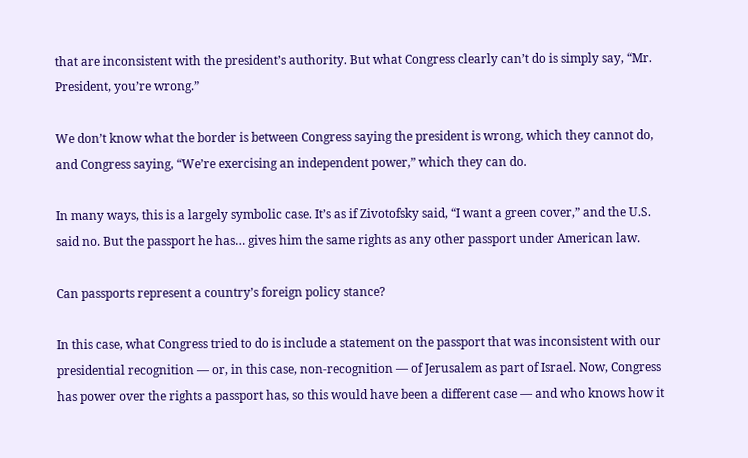that are inconsistent with the president’s authority. But what Congress clearly can’t do is simply say, “Mr. President, you’re wrong.”

We don’t know what the border is between Congress saying the president is wrong, which they cannot do, and Congress saying, “We’re exercising an independent power,” which they can do.

In many ways, this is a largely symbolic case. It’s as if Zivotofsky said, “I want a green cover,” and the U.S. said no. But the passport he has… gives him the same rights as any other passport under American law.

Can passports represent a country’s foreign policy stance?

In this case, what Congress tried to do is include a statement on the passport that was inconsistent with our presidential recognition — or, in this case, non-recognition — of Jerusalem as part of Israel. Now, Congress has power over the rights a passport has, so this would have been a different case — and who knows how it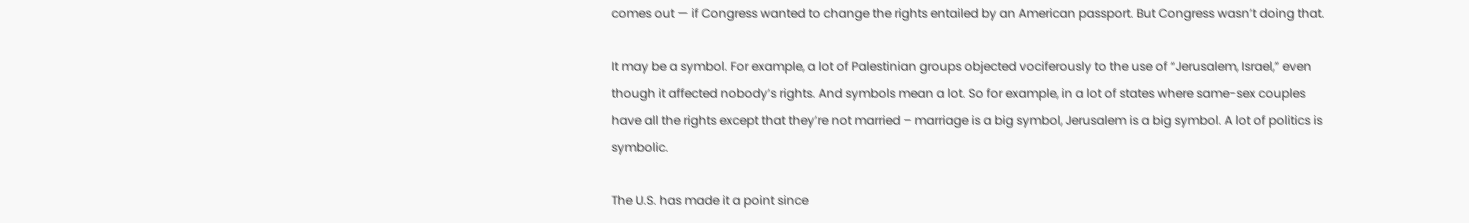comes out — if Congress wanted to change the rights entailed by an American passport. But Congress wasn’t doing that.

It may be a symbol. For example, a lot of Palestinian groups objected vociferously to the use of “Jerusalem, Israel,” even though it affected nobody’s rights. And symbols mean a lot. So for example, in a lot of states where same-sex couples have all the rights except that they’re not married – marriage is a big symbol, Jerusalem is a big symbol. A lot of politics is symbolic.

The U.S. has made it a point since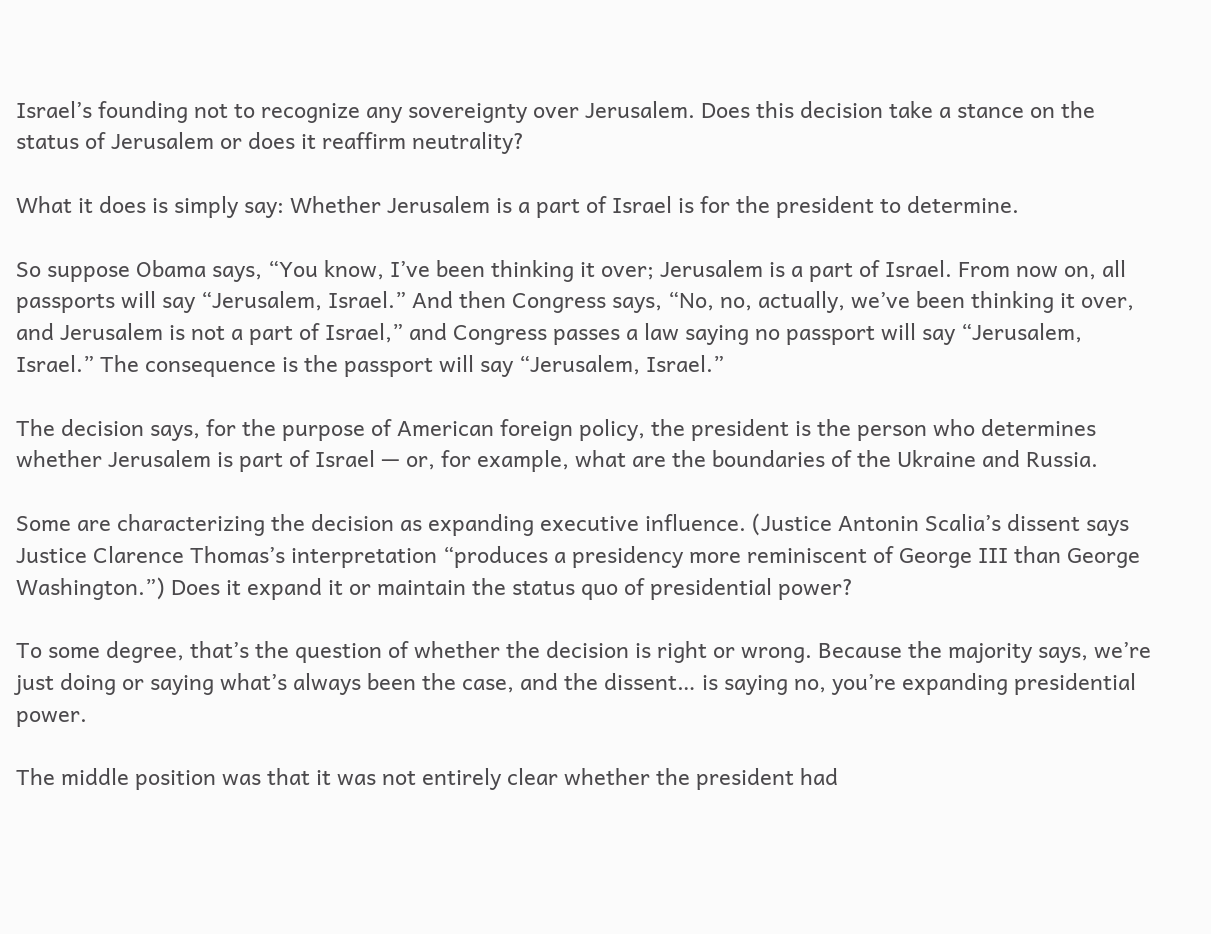Israel’s founding not to recognize any sovereignty over Jerusalem. Does this decision take a stance on the status of Jerusalem or does it reaffirm neutrality?

What it does is simply say: Whether Jerusalem is a part of Israel is for the president to determine.

So suppose Obama says, “You know, I’ve been thinking it over; Jerusalem is a part of Israel. From now on, all passports will say “Jerusalem, Israel.” And then Congress says, “No, no, actually, we’ve been thinking it over, and Jerusalem is not a part of Israel,” and Congress passes a law saying no passport will say “Jerusalem, Israel.” The consequence is the passport will say “Jerusalem, Israel.”

The decision says, for the purpose of American foreign policy, the president is the person who determines whether Jerusalem is part of Israel — or, for example, what are the boundaries of the Ukraine and Russia.

Some are characterizing the decision as expanding executive influence. (Justice Antonin Scalia’s dissent says Justice Clarence Thomas’s interpretation “produces a presidency more reminiscent of George III than George Washington.”) Does it expand it or maintain the status quo of presidential power?

To some degree, that’s the question of whether the decision is right or wrong. Because the majority says, we’re just doing or saying what’s always been the case, and the dissent… is saying no, you’re expanding presidential power.

The middle position was that it was not entirely clear whether the president had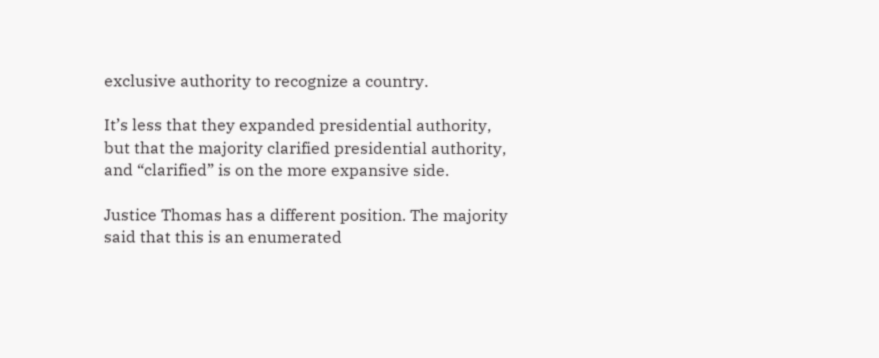exclusive authority to recognize a country.

It’s less that they expanded presidential authority, but that the majority clarified presidential authority, and “clarified” is on the more expansive side.

Justice Thomas has a different position. The majority said that this is an enumerated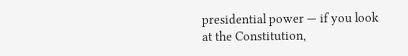presidential power — if you look at the Constitution,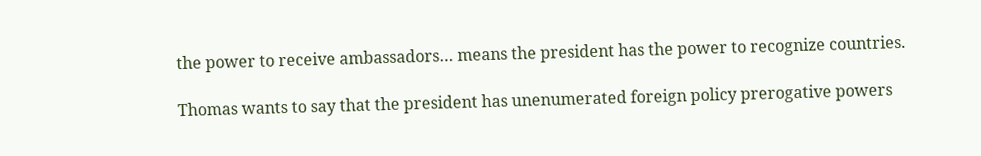the power to receive ambassadors… means the president has the power to recognize countries.

Thomas wants to say that the president has unenumerated foreign policy prerogative powers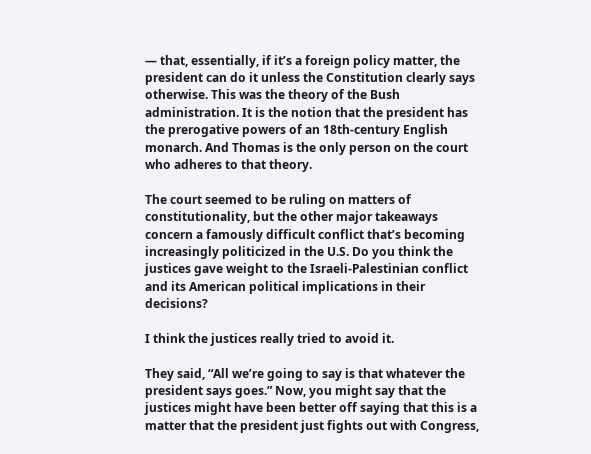— that, essentially, if it’s a foreign policy matter, the president can do it unless the Constitution clearly says otherwise. This was the theory of the Bush administration. It is the notion that the president has the prerogative powers of an 18th-century English monarch. And Thomas is the only person on the court who adheres to that theory.

The court seemed to be ruling on matters of constitutionality, but the other major takeaways concern a famously difficult conflict that’s becoming increasingly politicized in the U.S. Do you think the justices gave weight to the Israeli-Palestinian conflict and its American political implications in their decisions?

I think the justices really tried to avoid it.

They said, “All we’re going to say is that whatever the president says goes.” Now, you might say that the justices might have been better off saying that this is a matter that the president just fights out with Congress,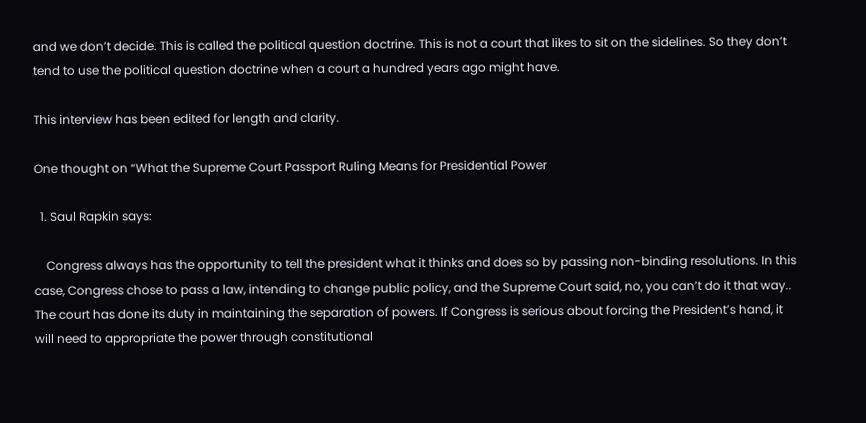and we don’t decide. This is called the political question doctrine. This is not a court that likes to sit on the sidelines. So they don’t tend to use the political question doctrine when a court a hundred years ago might have.

This interview has been edited for length and clarity.

One thought on “What the Supreme Court Passport Ruling Means for Presidential Power

  1. Saul Rapkin says:

    Congress always has the opportunity to tell the president what it thinks and does so by passing non-binding resolutions. In this case, Congress chose to pass a law, intending to change public policy, and the Supreme Court said, no, you can’t do it that way.. The court has done its duty in maintaining the separation of powers. If Congress is serious about forcing the President’s hand, it will need to appropriate the power through constitutional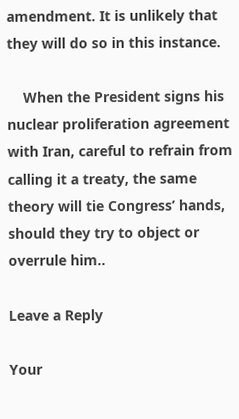amendment. It is unlikely that they will do so in this instance.

    When the President signs his nuclear proliferation agreement with Iran, careful to refrain from calling it a treaty, the same theory will tie Congress’ hands, should they try to object or overrule him..

Leave a Reply

Your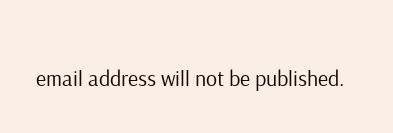email address will not be published.